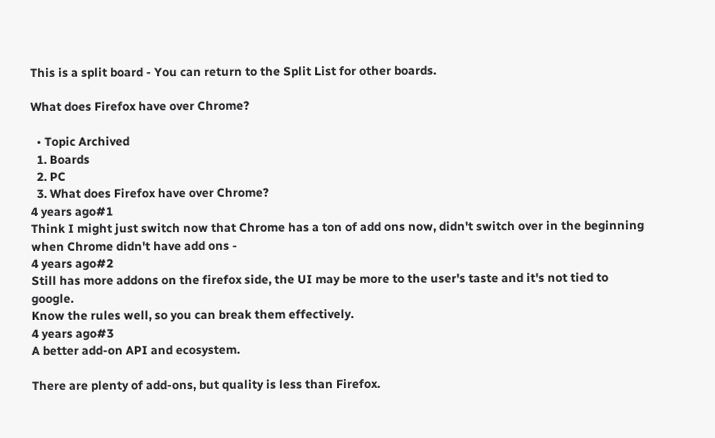This is a split board - You can return to the Split List for other boards.

What does Firefox have over Chrome?

  • Topic Archived
  1. Boards
  2. PC
  3. What does Firefox have over Chrome?
4 years ago#1
Think I might just switch now that Chrome has a ton of add ons now, didn't switch over in the beginning when Chrome didn't have add ons -
4 years ago#2
Still has more addons on the firefox side, the UI may be more to the user's taste and it's not tied to google.
Know the rules well, so you can break them effectively.
4 years ago#3
A better add-on API and ecosystem.

There are plenty of add-ons, but quality is less than Firefox.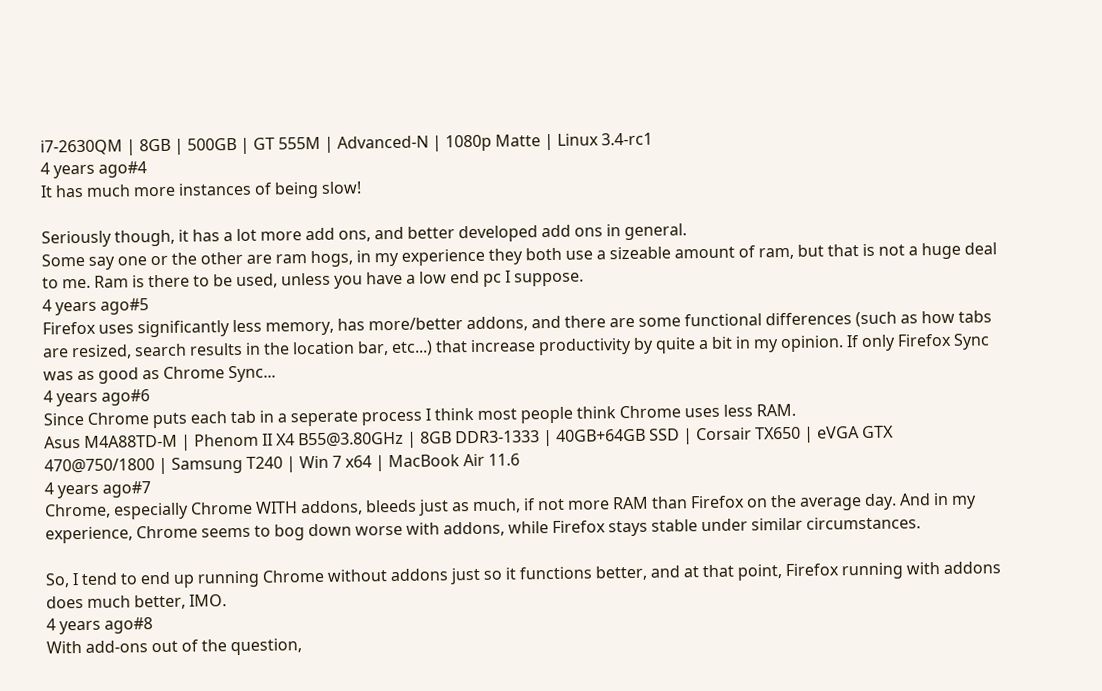i7-2630QM | 8GB | 500GB | GT 555M | Advanced-N | 1080p Matte | Linux 3.4-rc1
4 years ago#4
It has much more instances of being slow!

Seriously though, it has a lot more add ons, and better developed add ons in general.
Some say one or the other are ram hogs, in my experience they both use a sizeable amount of ram, but that is not a huge deal to me. Ram is there to be used, unless you have a low end pc I suppose.
4 years ago#5
Firefox uses significantly less memory, has more/better addons, and there are some functional differences (such as how tabs are resized, search results in the location bar, etc...) that increase productivity by quite a bit in my opinion. If only Firefox Sync was as good as Chrome Sync...
4 years ago#6
Since Chrome puts each tab in a seperate process I think most people think Chrome uses less RAM.
Asus M4A88TD-M | Phenom II X4 B55@3.80GHz | 8GB DDR3-1333 | 40GB+64GB SSD | Corsair TX650 | eVGA GTX 470@750/1800 | Samsung T240 | Win 7 x64 | MacBook Air 11.6
4 years ago#7
Chrome, especially Chrome WITH addons, bleeds just as much, if not more RAM than Firefox on the average day. And in my experience, Chrome seems to bog down worse with addons, while Firefox stays stable under similar circumstances.

So, I tend to end up running Chrome without addons just so it functions better, and at that point, Firefox running with addons does much better, IMO.
4 years ago#8
With add-ons out of the question,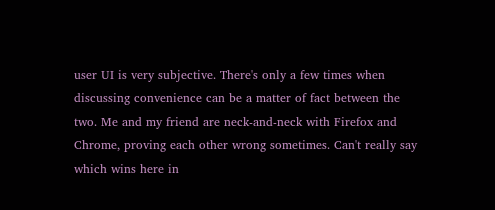user UI is very subjective. There's only a few times when discussing convenience can be a matter of fact between the two. Me and my friend are neck-and-neck with Firefox and Chrome, proving each other wrong sometimes. Can't really say which wins here in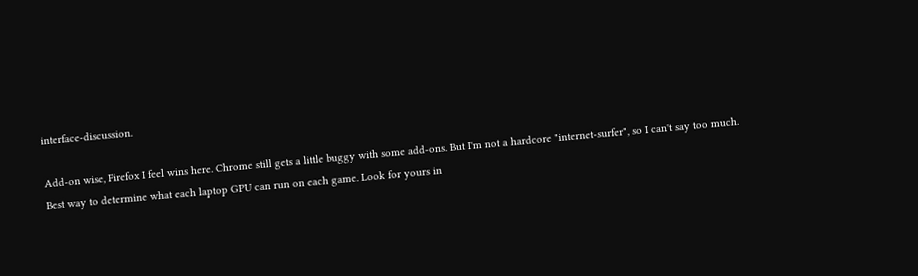interface-discussion.

Add-on wise, Firefox I feel wins here. Chrome still gets a little buggy with some add-ons. But I'm not a hardcore "internet-surfer", so I can't say too much.
Best way to determine what each laptop GPU can run on each game. Look for yours in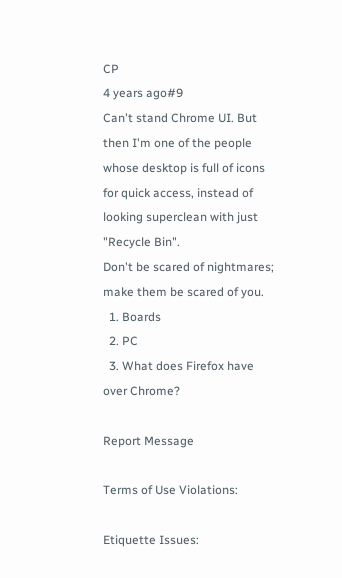CP
4 years ago#9
Can't stand Chrome UI. But then I'm one of the people whose desktop is full of icons for quick access, instead of looking superclean with just "Recycle Bin".
Don't be scared of nightmares; make them be scared of you.
  1. Boards
  2. PC
  3. What does Firefox have over Chrome?

Report Message

Terms of Use Violations:

Etiquette Issues: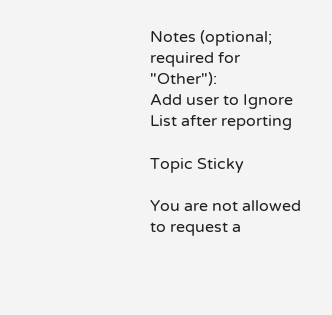Notes (optional; required for "Other"):
Add user to Ignore List after reporting

Topic Sticky

You are not allowed to request a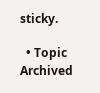sticky.

  • Topic Archived